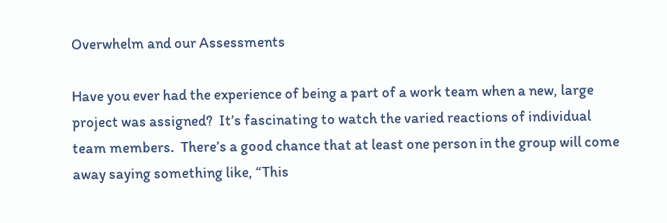Overwhelm and our Assessments

Have you ever had the experience of being a part of a work team when a new, large project was assigned?  It’s fascinating to watch the varied reactions of individual team members.  There’s a good chance that at least one person in the group will come away saying something like, “This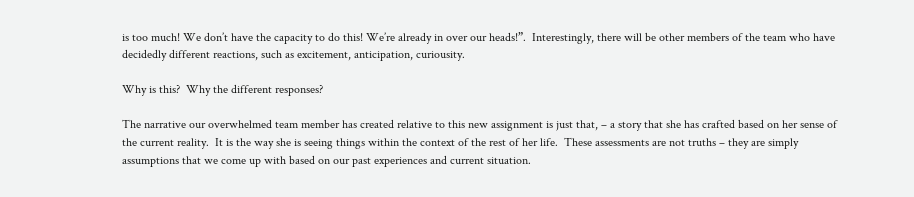is too much! We don’t have the capacity to do this! We’re already in over our heads!”.  Interestingly, there will be other members of the team who have decidedly different reactions, such as excitement, anticipation, curiousity.

Why is this?  Why the different responses?

The narrative our overwhelmed team member has created relative to this new assignment is just that, – a story that she has crafted based on her sense of the current reality.  It is the way she is seeing things within the context of the rest of her life.  These assessments are not truths – they are simply assumptions that we come up with based on our past experiences and current situation.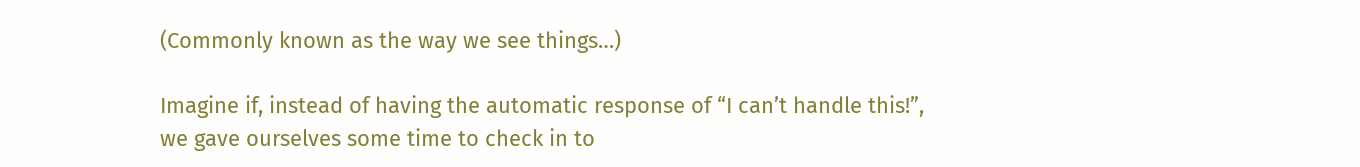(Commonly known as the way we see things…)

Imagine if, instead of having the automatic response of “I can’t handle this!”, we gave ourselves some time to check in to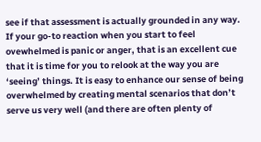see if that assessment is actually grounded in any way.  If your go-to reaction when you start to feel ovewhelmed is panic or anger, that is an excellent cue that it is time for you to relook at the way you are ‘seeing’ things. It is easy to enhance our sense of being overwhelmed by creating mental scenarios that don’t serve us very well (and there are often plenty of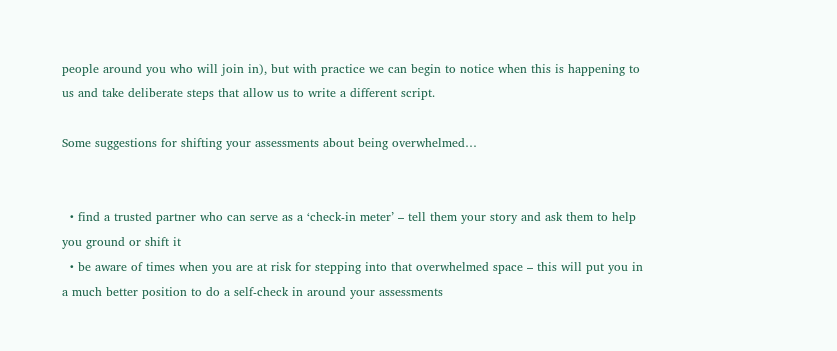people around you who will join in), but with practice we can begin to notice when this is happening to us and take deliberate steps that allow us to write a different script.

Some suggestions for shifting your assessments about being overwhelmed…


  • find a trusted partner who can serve as a ‘check-in meter’ – tell them your story and ask them to help you ground or shift it
  • be aware of times when you are at risk for stepping into that overwhelmed space – this will put you in a much better position to do a self-check in around your assessments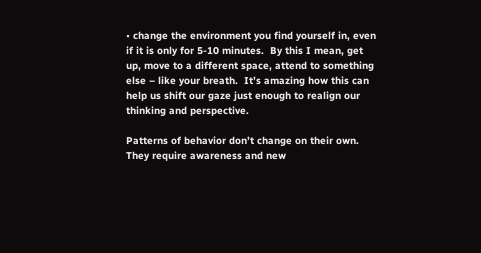• change the environment you find yourself in, even if it is only for 5-10 minutes.  By this I mean, get up, move to a different space, attend to something else – like your breath.  It’s amazing how this can help us shift our gaze just enough to realign our thinking and perspective.

Patterns of behavior don’t change on their own.  They require awareness and new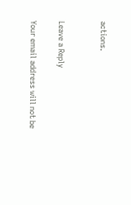actions.


Leave a Reply

Your email address will not be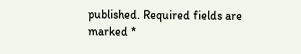published. Required fields are marked *